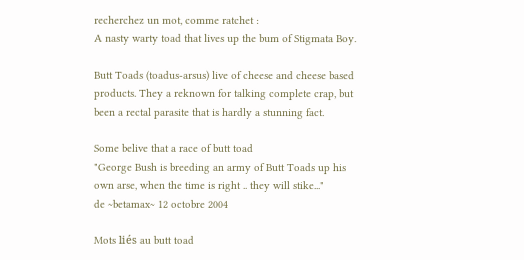recherchez un mot, comme ratchet :
A nasty warty toad that lives up the bum of Stigmata Boy.

Butt Toads (toadus-arsus) live of cheese and cheese based products. They a reknown for talking complete crap, but been a rectal parasite that is hardly a stunning fact.

Some belive that a race of butt toad
"George Bush is breeding an army of Butt Toads up his own arse, when the time is right .. they will stike..."
de ~betamax~ 12 octobre 2004

Mots liés au butt toad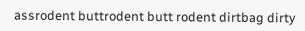assrodent buttrodent butt rodent dirtbag dirty